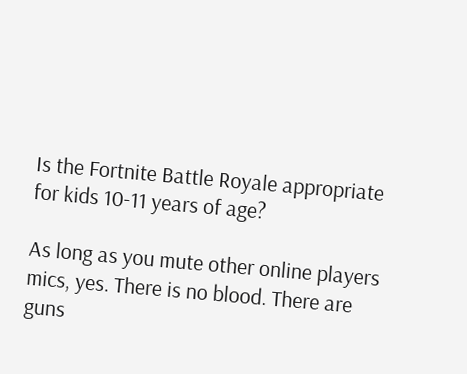Is the Fortnite Battle Royale appropriate for kids 10-11 years of age?

As long as you mute other online players mics, yes. There is no blood. There are guns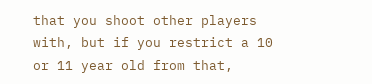that you shoot other players with, but if you restrict a 10 or 11 year old from that,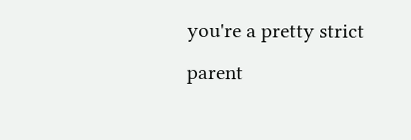you're a pretty strict parent